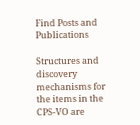Find Posts and Publications

Structures and discovery mechanisms for the items in the CPS-VO are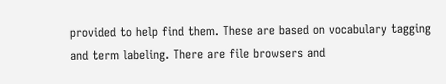provided to help find them. These are based on vocabulary tagging and term labeling. There are file browsers and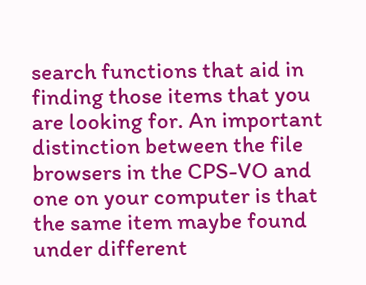search functions that aid in finding those items that you are looking for. An important distinction between the file browsers in the CPS-VO and one on your computer is that the same item maybe found under different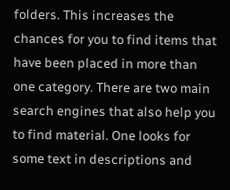folders. This increases the chances for you to find items that have been placed in more than one category. There are two main search engines that also help you to find material. One looks for some text in descriptions and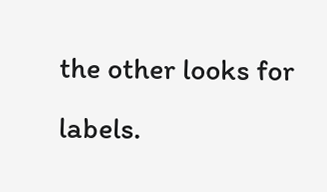the other looks for labels.